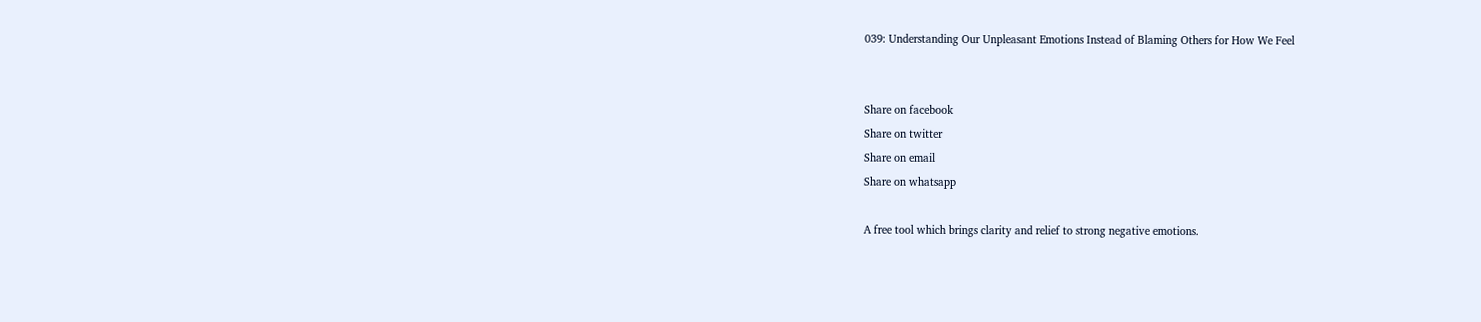039: Understanding Our Unpleasant Emotions Instead of Blaming Others for How We Feel


Share on facebook
Share on twitter
Share on email
Share on whatsapp

A free tool which brings clarity and relief to strong negative emotions.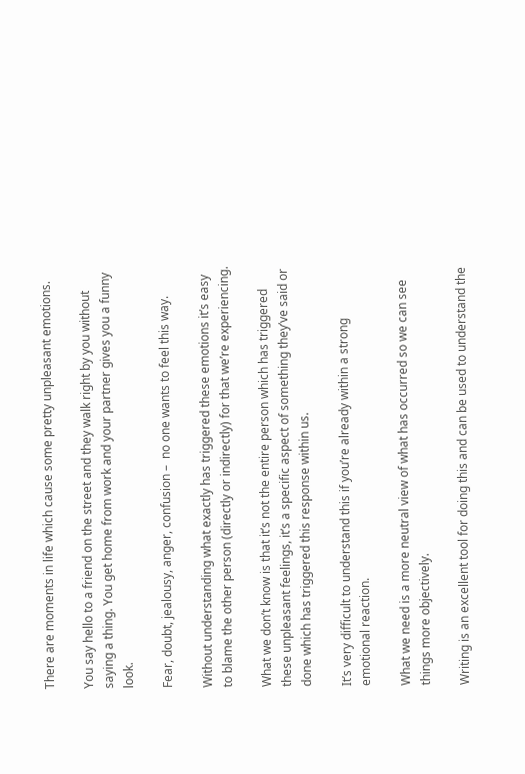There are moments in life which cause some pretty unpleasant emotions.

You say hello to a friend on the street and they walk right by you without saying a thing. You get home from work and your partner gives you a funny look.

Fear, doubt, jealousy, anger, confusion –  no one wants to feel this way.

Without understanding what exactly has triggered these emotions it’s easy to blame the other person (directly or indirectly) for that we’re experiencing.

What we don’t know is that it’s not the entire person which has triggered these unpleasant feelings, it’s a specific aspect of something they’ve said or done which has triggered this response within us.

It’s very difficult to understand this if you’re already within a strong emotional reaction.

What we need is a more neutral view of what has occurred so we can see things more objectively.

Writing is an excellent tool for doing this and can be used to understand the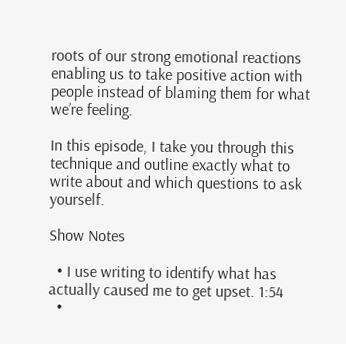roots of our strong emotional reactions enabling us to take positive action with people instead of blaming them for what we’re feeling.

In this episode, I take you through this technique and outline exactly what to write about and which questions to ask yourself.

Show Notes

  • I use writing to identify what has actually caused me to get upset. 1:54
  •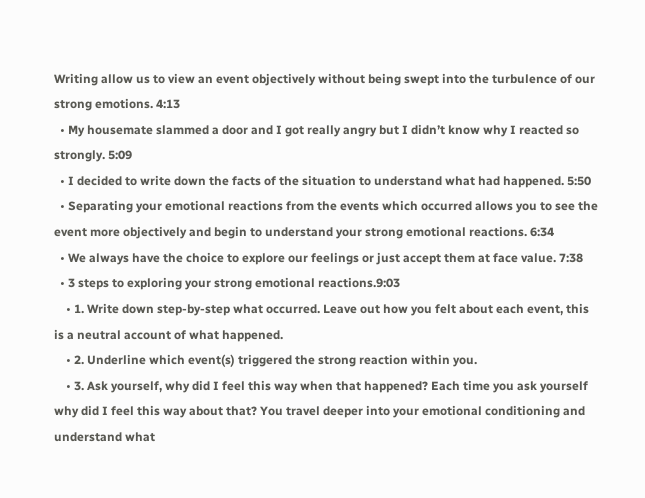Writing allow us to view an event objectively without being swept into the turbulence of our strong emotions. 4:13
  • My housemate slammed a door and I got really angry but I didn’t know why I reacted so strongly. 5:09
  • I decided to write down the facts of the situation to understand what had happened. 5:50
  • Separating your emotional reactions from the events which occurred allows you to see the event more objectively and begin to understand your strong emotional reactions. 6:34
  • We always have the choice to explore our feelings or just accept them at face value. 7:38
  • 3 steps to exploring your strong emotional reactions.9:03
    • 1. Write down step-by-step what occurred. Leave out how you felt about each event, this is a neutral account of what happened.
    • 2. Underline which event(s) triggered the strong reaction within you.
    • 3. Ask yourself, why did I feel this way when that happened? Each time you ask yourself why did I feel this way about that? You travel deeper into your emotional conditioning and understand what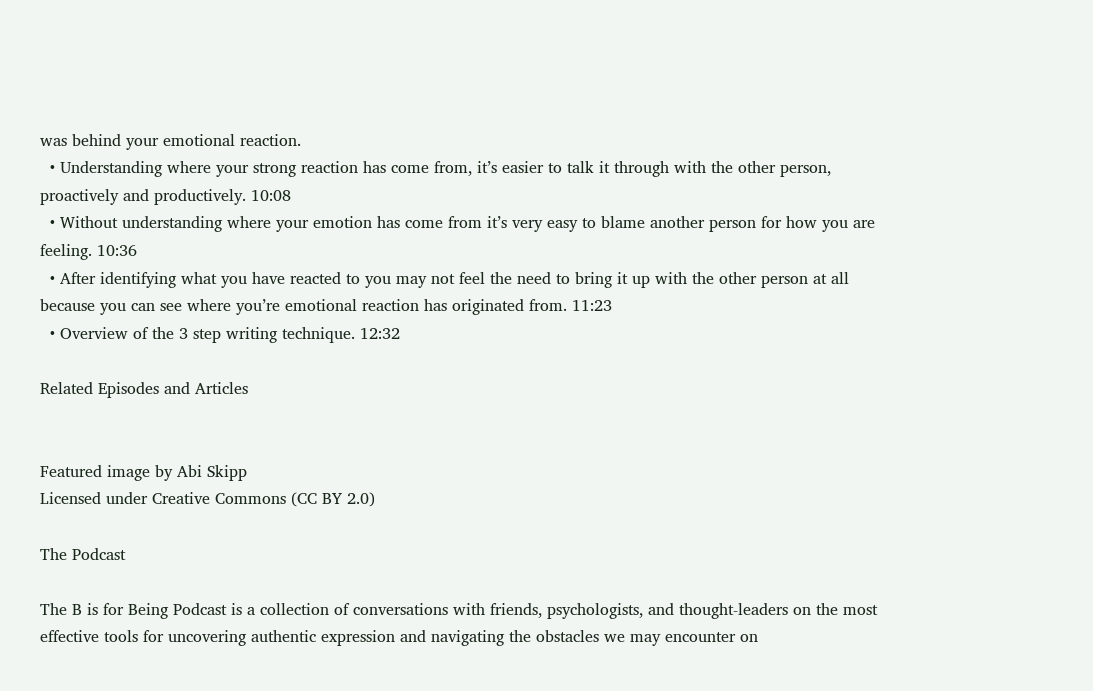was behind your emotional reaction.
  • Understanding where your strong reaction has come from, it’s easier to talk it through with the other person, proactively and productively. 10:08
  • Without understanding where your emotion has come from it’s very easy to blame another person for how you are feeling. 10:36
  • After identifying what you have reacted to you may not feel the need to bring it up with the other person at all because you can see where you’re emotional reaction has originated from. 11:23
  • Overview of the 3 step writing technique. 12:32

Related Episodes and Articles


Featured image by Abi Skipp
Licensed under Creative Commons (CC BY 2.0)

The Podcast

The B is for Being Podcast is a collection of conversations with friends, psychologists, and thought-leaders on the most effective tools for uncovering authentic expression and navigating the obstacles we may encounter on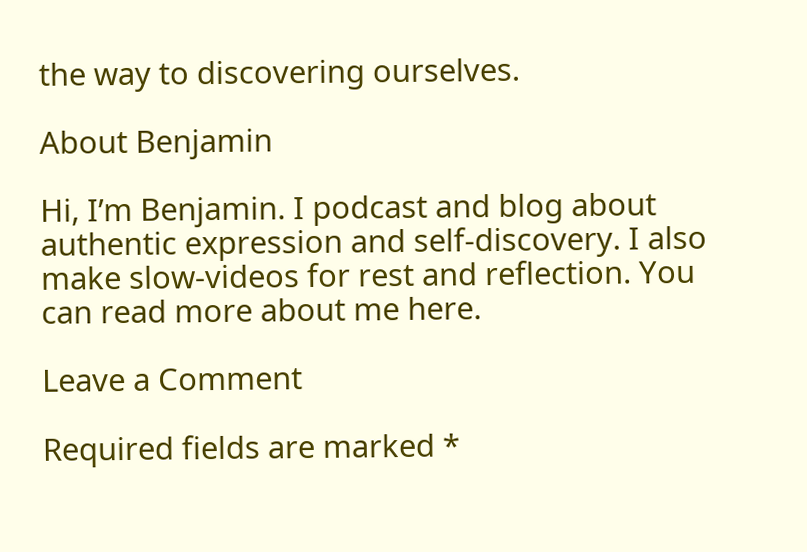the way to discovering ourselves.

About Benjamin

Hi, I’m Benjamin. I podcast and blog about authentic expression and self-discovery. I also make slow-videos for rest and reflection. You can read more about me here.

Leave a Comment

Required fields are marked *